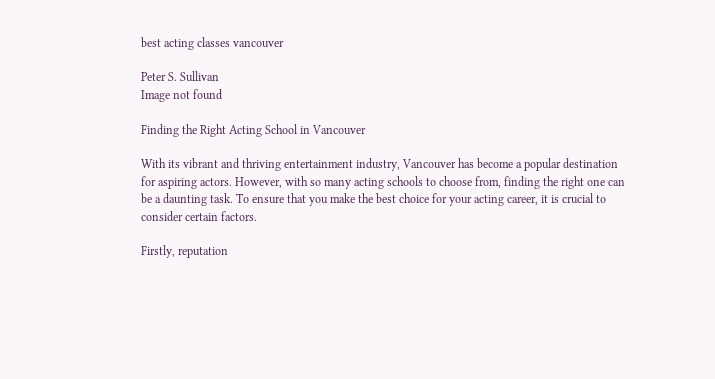best acting classes vancouver

Peter S. Sullivan
Image not found

Finding the Right Acting School in Vancouver

With its vibrant and thriving entertainment industry, Vancouver has become a popular destination for aspiring actors. However, with so many acting schools to choose from, finding the right one can be a daunting task. To ensure that you make the best choice for your acting career, it is crucial to consider certain factors.

Firstly, reputation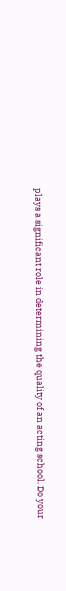plays a significant role in determining the quality of an acting school. Do your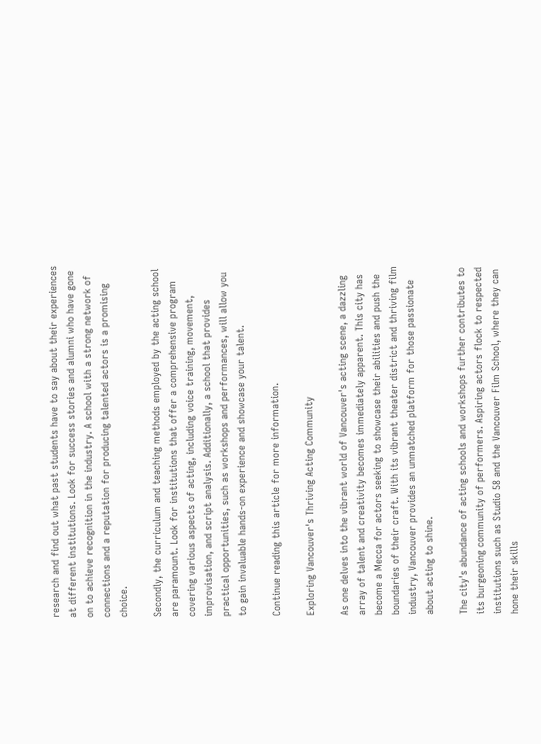research and find out what past students have to say about their experiences at different institutions. Look for success stories and alumni who have gone on to achieve recognition in the industry. A school with a strong network of connections and a reputation for producing talented actors is a promising choice.

Secondly, the curriculum and teaching methods employed by the acting school are paramount. Look for institutions that offer a comprehensive program covering various aspects of acting, including voice training, movement, improvisation, and script analysis. Additionally, a school that provides practical opportunities, such as workshops and performances, will allow you to gain invaluable hands-on experience and showcase your talent.

Continue reading this article for more information.

Exploring Vancouver's Thriving Acting Community

As one delves into the vibrant world of Vancouver's acting scene, a dazzling array of talent and creativity becomes immediately apparent. This city has become a Mecca for actors seeking to showcase their abilities and push the boundaries of their craft. With its vibrant theater district and thriving film industry, Vancouver provides an unmatched platform for those passionate about acting to shine.

The city's abundance of acting schools and workshops further contributes to its burgeoning community of performers. Aspiring actors flock to respected institutions such as Studio 58 and the Vancouver Film School, where they can hone their skills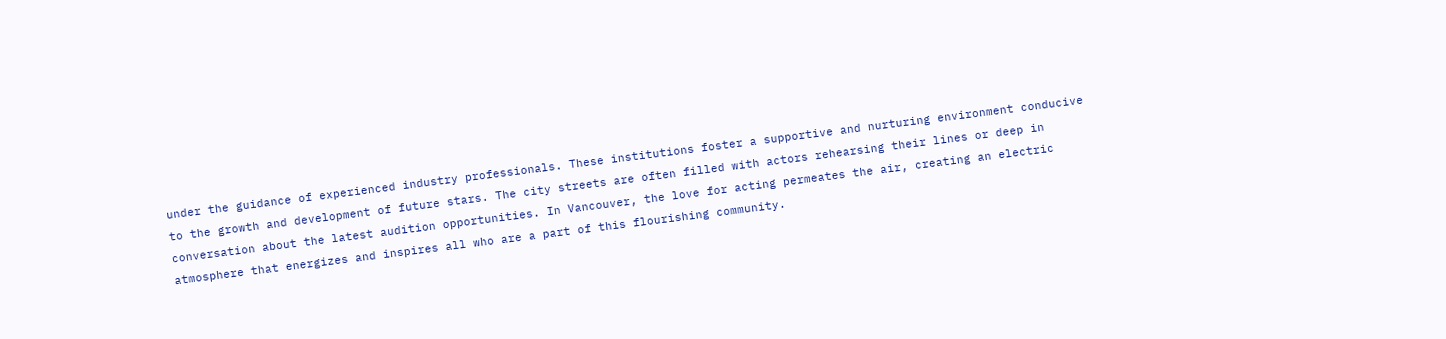under the guidance of experienced industry professionals. These institutions foster a supportive and nurturing environment conducive to the growth and development of future stars. The city streets are often filled with actors rehearsing their lines or deep in conversation about the latest audition opportunities. In Vancouver, the love for acting permeates the air, creating an electric atmosphere that energizes and inspires all who are a part of this flourishing community.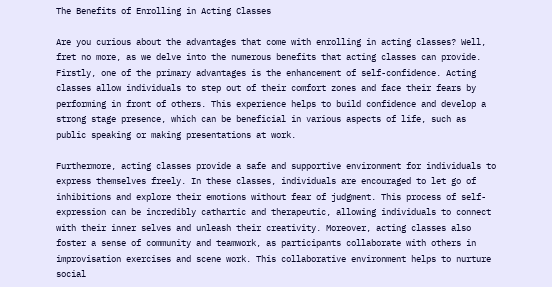The Benefits of Enrolling in Acting Classes

Are you curious about the advantages that come with enrolling in acting classes? Well, fret no more, as we delve into the numerous benefits that acting classes can provide. Firstly, one of the primary advantages is the enhancement of self-confidence. Acting classes allow individuals to step out of their comfort zones and face their fears by performing in front of others. This experience helps to build confidence and develop a strong stage presence, which can be beneficial in various aspects of life, such as public speaking or making presentations at work.

Furthermore, acting classes provide a safe and supportive environment for individuals to express themselves freely. In these classes, individuals are encouraged to let go of inhibitions and explore their emotions without fear of judgment. This process of self-expression can be incredibly cathartic and therapeutic, allowing individuals to connect with their inner selves and unleash their creativity. Moreover, acting classes also foster a sense of community and teamwork, as participants collaborate with others in improvisation exercises and scene work. This collaborative environment helps to nurture social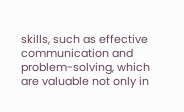skills, such as effective communication and problem-solving, which are valuable not only in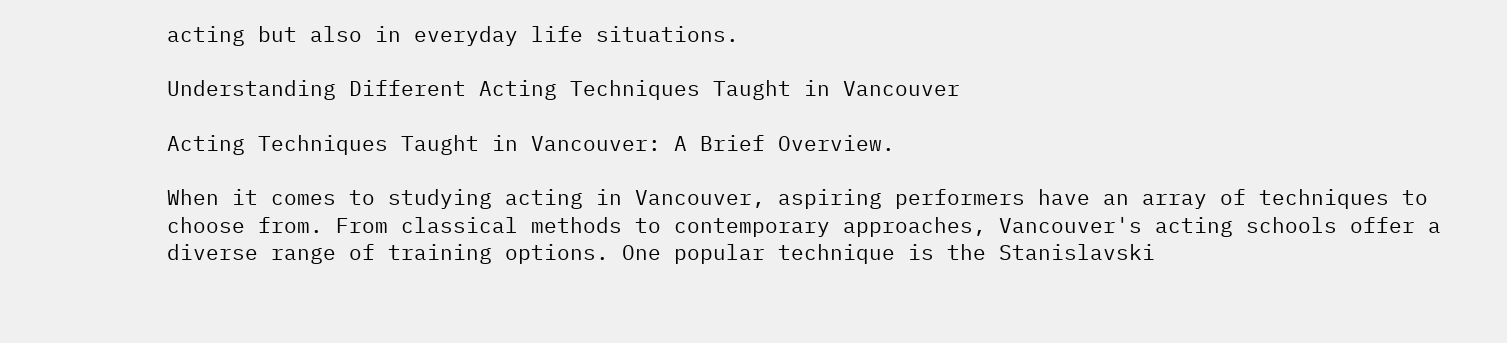acting but also in everyday life situations.

Understanding Different Acting Techniques Taught in Vancouver

Acting Techniques Taught in Vancouver: A Brief Overview.

When it comes to studying acting in Vancouver, aspiring performers have an array of techniques to choose from. From classical methods to contemporary approaches, Vancouver's acting schools offer a diverse range of training options. One popular technique is the Stanislavski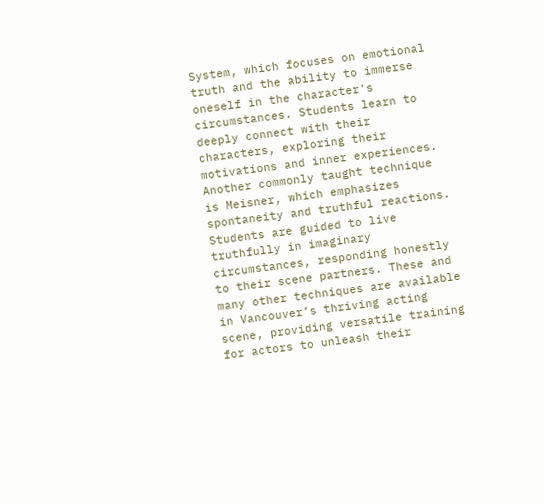System, which focuses on emotional truth and the ability to immerse oneself in the character's circumstances. Students learn to deeply connect with their characters, exploring their motivations and inner experiences. Another commonly taught technique is Meisner, which emphasizes spontaneity and truthful reactions. Students are guided to live truthfully in imaginary circumstances, responding honestly to their scene partners. These and many other techniques are available in Vancouver’s thriving acting scene, providing versatile training for actors to unleash their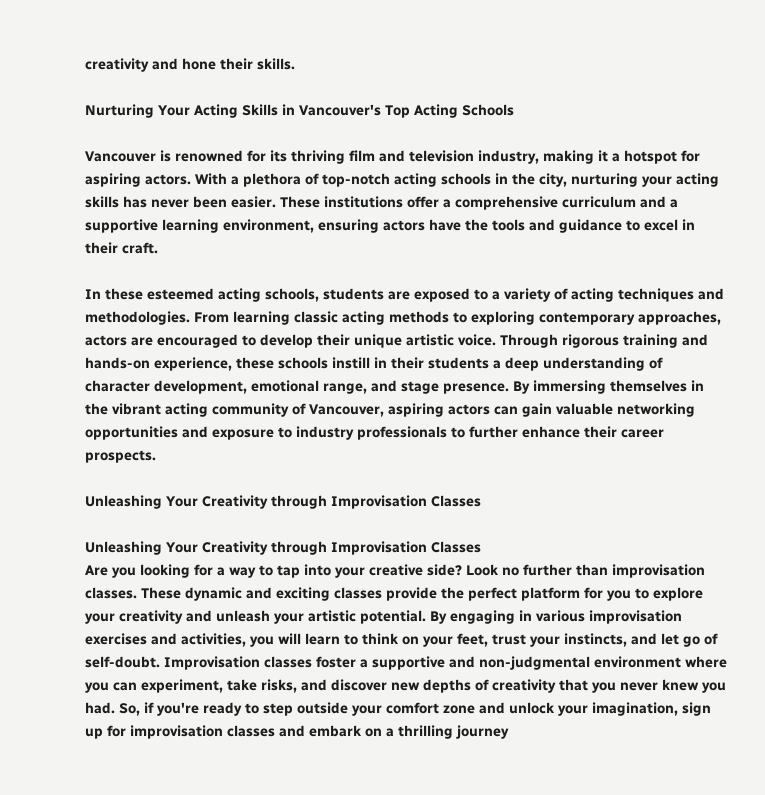creativity and hone their skills.

Nurturing Your Acting Skills in Vancouver's Top Acting Schools

Vancouver is renowned for its thriving film and television industry, making it a hotspot for aspiring actors. With a plethora of top-notch acting schools in the city, nurturing your acting skills has never been easier. These institutions offer a comprehensive curriculum and a supportive learning environment, ensuring actors have the tools and guidance to excel in their craft.

In these esteemed acting schools, students are exposed to a variety of acting techniques and methodologies. From learning classic acting methods to exploring contemporary approaches, actors are encouraged to develop their unique artistic voice. Through rigorous training and hands-on experience, these schools instill in their students a deep understanding of character development, emotional range, and stage presence. By immersing themselves in the vibrant acting community of Vancouver, aspiring actors can gain valuable networking opportunities and exposure to industry professionals to further enhance their career prospects.

Unleashing Your Creativity through Improvisation Classes

Unleashing Your Creativity through Improvisation Classes
Are you looking for a way to tap into your creative side? Look no further than improvisation classes. These dynamic and exciting classes provide the perfect platform for you to explore your creativity and unleash your artistic potential. By engaging in various improvisation exercises and activities, you will learn to think on your feet, trust your instincts, and let go of self-doubt. Improvisation classes foster a supportive and non-judgmental environment where you can experiment, take risks, and discover new depths of creativity that you never knew you had. So, if you're ready to step outside your comfort zone and unlock your imagination, sign up for improvisation classes and embark on a thrilling journey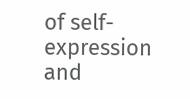of self-expression and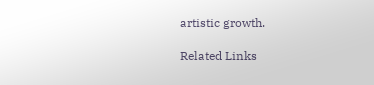artistic growth.

Related Links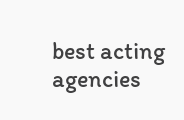best acting agencies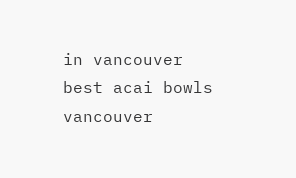in vancouver
best acai bowls vancouver